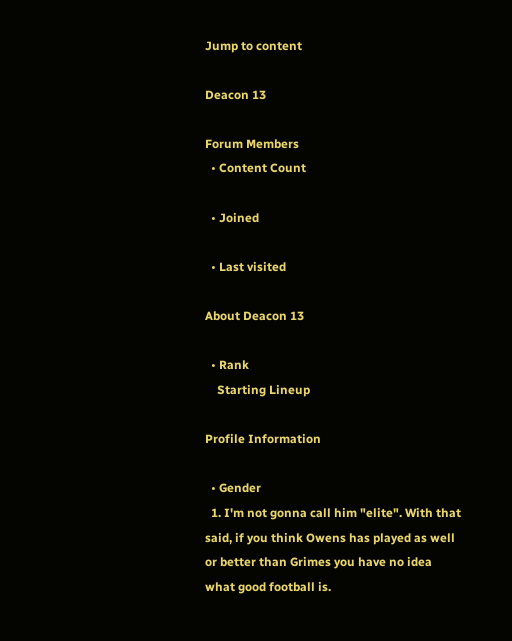Jump to content

Deacon 13

Forum Members
  • Content Count

  • Joined

  • Last visited

About Deacon 13

  • Rank
    Starting Lineup

Profile Information

  • Gender
  1. I'm not gonna call him "elite". With that said, if you think Owens has played as well or better than Grimes you have no idea what good football is.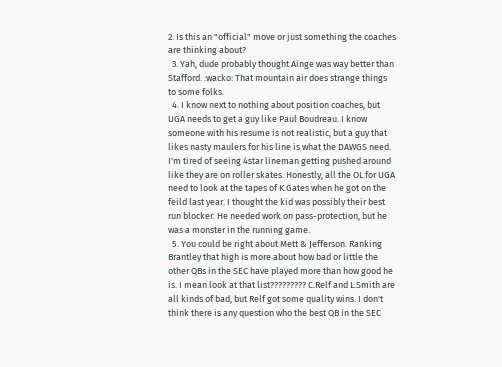2. Is this an "official" move or just something the coaches are thinking about?
  3. Yah, dude probably thought Ainge was way better than Stafford. :wacko: That mountain air does strange things to some folks.
  4. I know next to nothing about position coaches, but UGA needs to get a guy like Paul Boudreau. I know someone with his resume is not realistic, but a guy that likes nasty maulers for his line is what the DAWGS need. I'm tired of seeing 4star lineman getting pushed around like they are on roller skates. Honestly, all the OL for UGA need to look at the tapes of K.Gates when he got on the feild last year. I thought the kid was possibly their best run blocker. He needed work on pass-protection, but he was a monster in the running game.
  5. You could be right about Mett & Jefferson. Ranking Brantley that high is more about how bad or little the other QBs in the SEC have played more than how good he is. I mean look at that list????????? C.Relf and L.Smith are all kinds of bad, but Relf got some quality wins. I don't think there is any question who the best QB in the SEC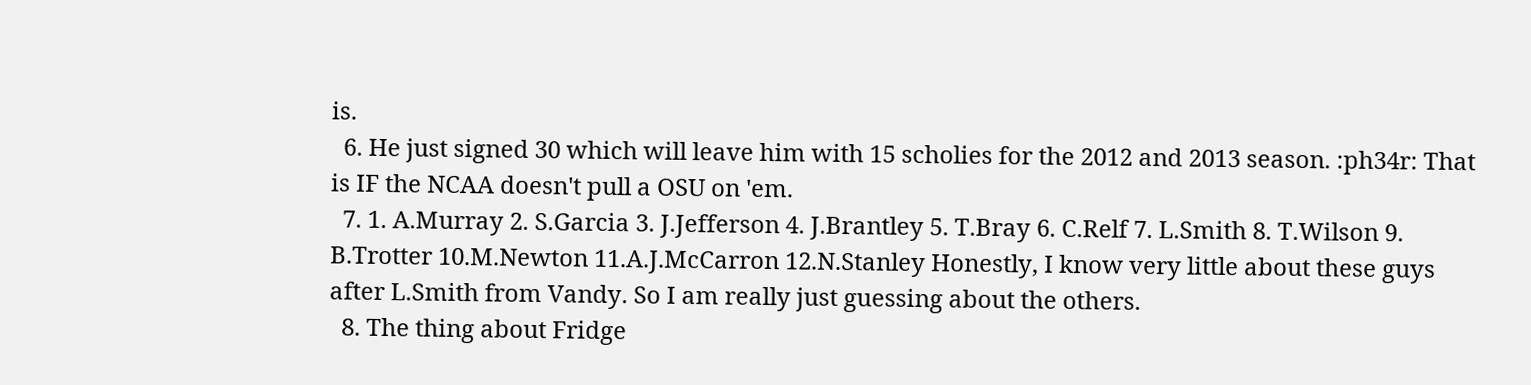is.
  6. He just signed 30 which will leave him with 15 scholies for the 2012 and 2013 season. :ph34r: That is IF the NCAA doesn't pull a OSU on 'em.
  7. 1. A.Murray 2. S.Garcia 3. J.Jefferson 4. J.Brantley 5. T.Bray 6. C.Relf 7. L.Smith 8. T.Wilson 9. B.Trotter 10.M.Newton 11.A.J.McCarron 12.N.Stanley Honestly, I know very little about these guys after L.Smith from Vandy. So I am really just guessing about the others.
  8. The thing about Fridge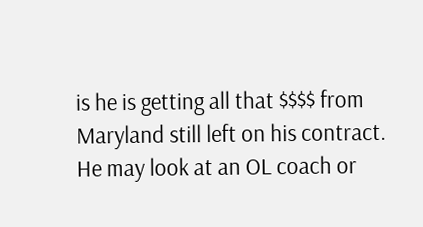is he is getting all that $$$$ from Maryland still left on his contract. He may look at an OL coach or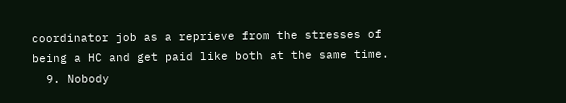coordinator job as a reprieve from the stresses of being a HC and get paid like both at the same time.
  9. Nobody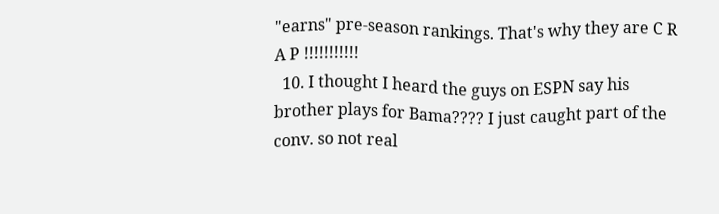"earns" pre-season rankings. That's why they are C R A P !!!!!!!!!!!
  10. I thought I heard the guys on ESPN say his brother plays for Bama???? I just caught part of the conv. so not real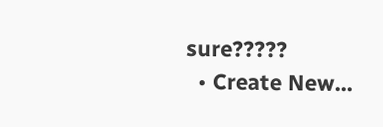sure?????
  • Create New...